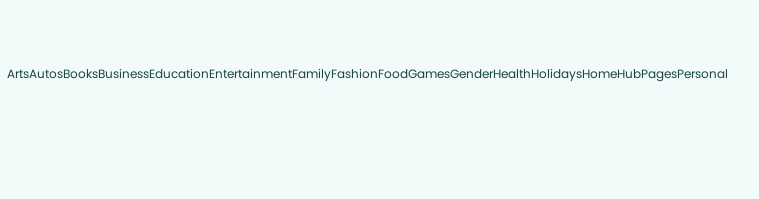ArtsAutosBooksBusinessEducationEntertainmentFamilyFashionFoodGamesGenderHealthHolidaysHomeHubPagesPersonal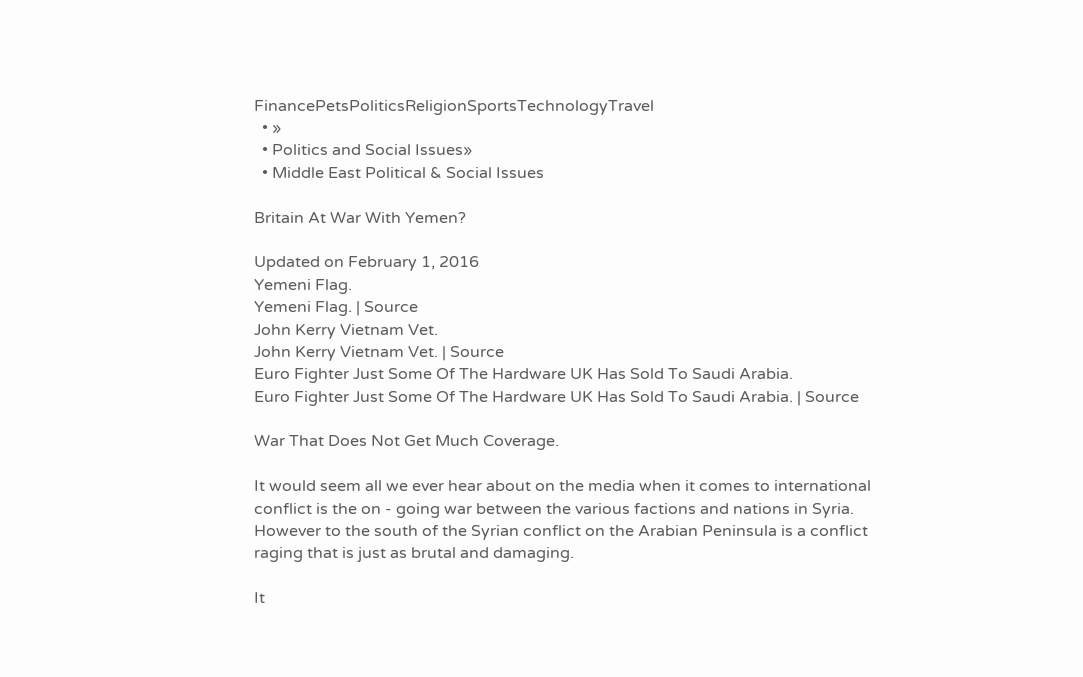FinancePetsPoliticsReligionSportsTechnologyTravel
  • »
  • Politics and Social Issues»
  • Middle East Political & Social Issues

Britain At War With Yemen?

Updated on February 1, 2016
Yemeni Flag.
Yemeni Flag. | Source
John Kerry Vietnam Vet.
John Kerry Vietnam Vet. | Source
Euro Fighter Just Some Of The Hardware UK Has Sold To Saudi Arabia.
Euro Fighter Just Some Of The Hardware UK Has Sold To Saudi Arabia. | Source

War That Does Not Get Much Coverage.

It would seem all we ever hear about on the media when it comes to international conflict is the on - going war between the various factions and nations in Syria. However to the south of the Syrian conflict on the Arabian Peninsula is a conflict raging that is just as brutal and damaging.

It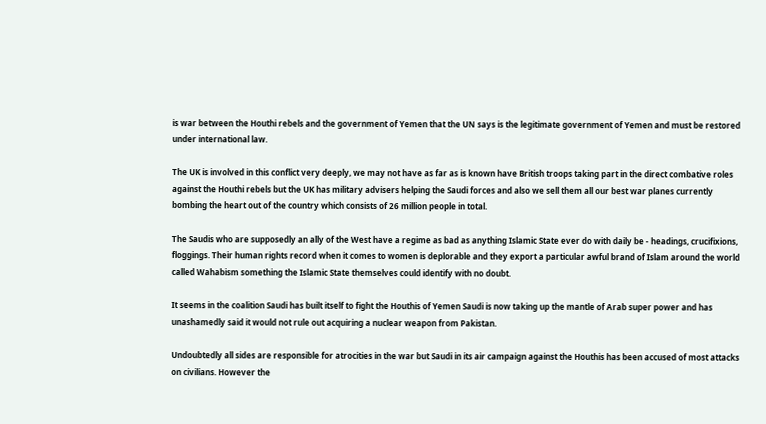is war between the Houthi rebels and the government of Yemen that the UN says is the legitimate government of Yemen and must be restored under international law.

The UK is involved in this conflict very deeply, we may not have as far as is known have British troops taking part in the direct combative roles against the Houthi rebels but the UK has military advisers helping the Saudi forces and also we sell them all our best war planes currently bombing the heart out of the country which consists of 26 million people in total.

The Saudis who are supposedly an ally of the West have a regime as bad as anything Islamic State ever do with daily be - headings, crucifixions, floggings. Their human rights record when it comes to women is deplorable and they export a particular awful brand of Islam around the world called Wahabism something the Islamic State themselves could identify with no doubt.

It seems in the coalition Saudi has built itself to fight the Houthis of Yemen Saudi is now taking up the mantle of Arab super power and has unashamedly said it would not rule out acquiring a nuclear weapon from Pakistan.

Undoubtedly all sides are responsible for atrocities in the war but Saudi in its air campaign against the Houthis has been accused of most attacks on civilians. However the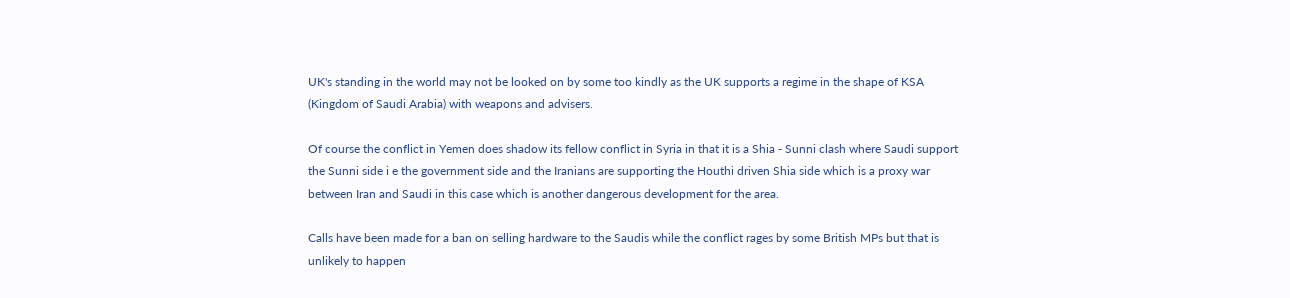UK's standing in the world may not be looked on by some too kindly as the UK supports a regime in the shape of KSA (Kingdom of Saudi Arabia) with weapons and advisers.

Of course the conflict in Yemen does shadow its fellow conflict in Syria in that it is a Shia - Sunni clash where Saudi support the Sunni side i e the government side and the Iranians are supporting the Houthi driven Shia side which is a proxy war between Iran and Saudi in this case which is another dangerous development for the area.

Calls have been made for a ban on selling hardware to the Saudis while the conflict rages by some British MPs but that is unlikely to happen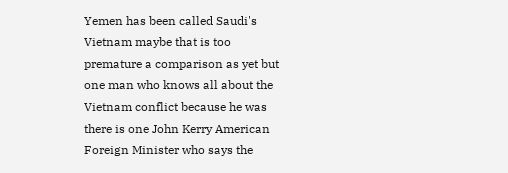Yemen has been called Saudi's Vietnam maybe that is too premature a comparison as yet but one man who knows all about the Vietnam conflict because he was there is one John Kerry American Foreign Minister who says the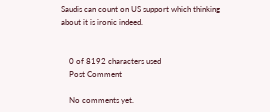Saudis can count on US support which thinking about it is ironic indeed.


    0 of 8192 characters used
    Post Comment

    No comments yet.